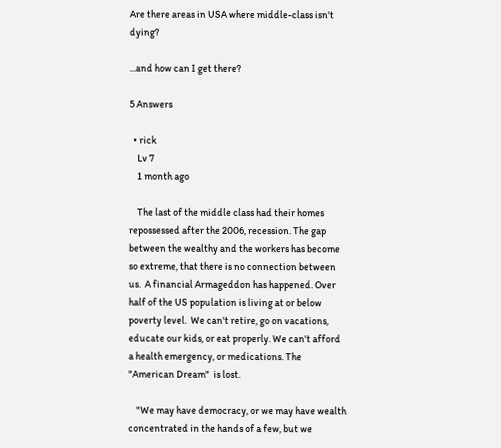Are there areas in USA where middle-class isn't dying?

...and how can I get there?

5 Answers

  • rick
    Lv 7
    1 month ago

    The last of the middle class had their homes repossessed after the 2006, recession. The gap between the wealthy and the workers has become so extreme, that there is no connection between us.  A financial Armageddon has happened. Over half of the US population is living at or below poverty level.  We can't retire, go on vacations, educate our kids, or eat properly. We can't afford a health emergency, or medications. The "American Dream"  is lost.

    "We may have democracy, or we may have wealth concentrated in the hands of a few, but we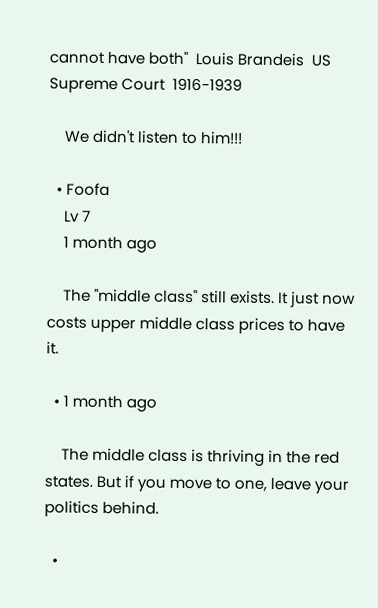cannot have both"  Louis Brandeis  US Supreme Court  1916-1939

    We didn't listen to him!!!

  • Foofa
    Lv 7
    1 month ago

    The "middle class" still exists. It just now costs upper middle class prices to have it.

  • 1 month ago

    The middle class is thriving in the red states. But if you move to one, leave your politics behind.

  •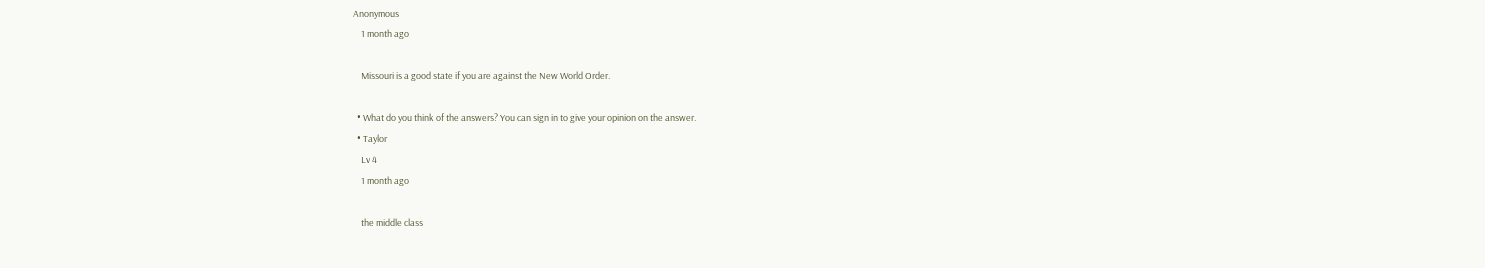Anonymous
    1 month ago

    Missouri is a good state if you are against the New World Order.

  • What do you think of the answers? You can sign in to give your opinion on the answer.
  • Taylor
    Lv 4
    1 month ago

    the middle class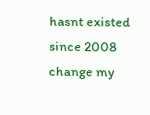hasnt existed since 2008 change my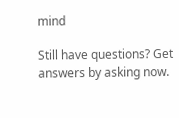mind

Still have questions? Get answers by asking now.